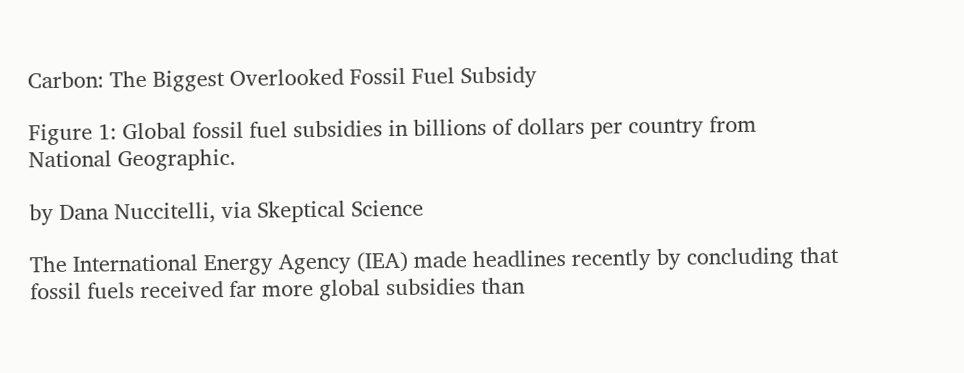Carbon: The Biggest Overlooked Fossil Fuel Subsidy

Figure 1: Global fossil fuel subsidies in billions of dollars per country from National Geographic.

by Dana Nuccitelli, via Skeptical Science

The International Energy Agency (IEA) made headlines recently by concluding that fossil fuels received far more global subsidies than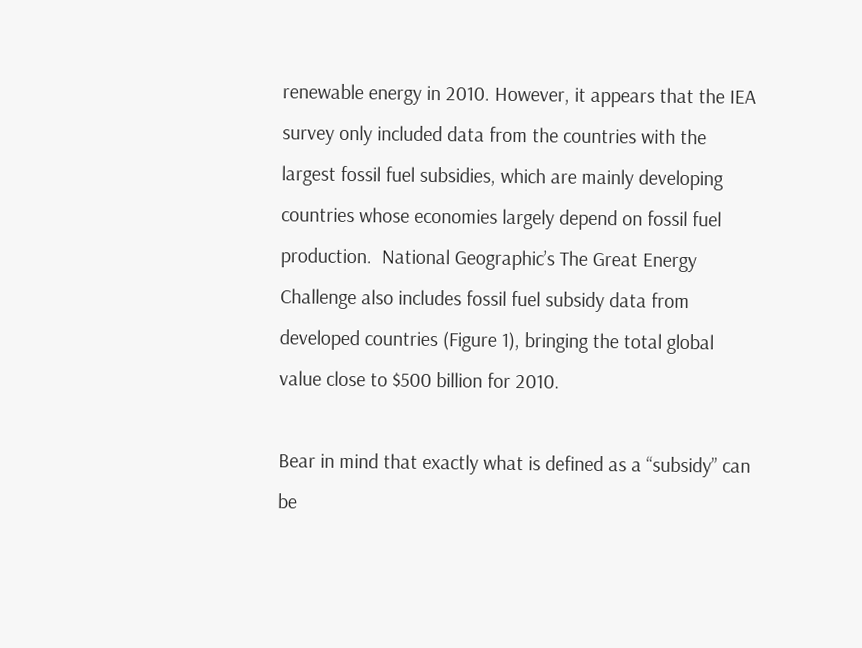renewable energy in 2010. However, it appears that the IEA survey only included data from the countries with the largest fossil fuel subsidies, which are mainly developing countries whose economies largely depend on fossil fuel production.  National Geographic’s The Great Energy Challenge also includes fossil fuel subsidy data from developed countries (Figure 1), bringing the total global value close to $500 billion for 2010.

Bear in mind that exactly what is defined as a “subsidy” can be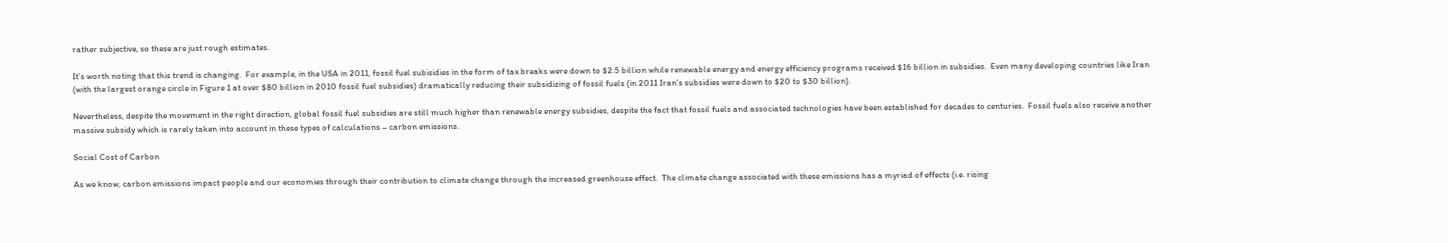rather subjective, so these are just rough estimates.

It’s worth noting that this trend is changing.  For example, in the USA in 2011, fossil fuel subisidies in the form of tax breaks were down to $2.5 billion while renewable energy and energy efficiency programs received $16 billion in subsidies.  Even many developing countries like Iran (with the largest orange circle in Figure 1 at over $80 billion in 2010 fossil fuel subsidies) dramatically reducing their subsidizing of fossil fuels (in 2011 Iran’s subsidies were down to $20 to $30 billion).

Nevertheless, despite the movement in the right direction, global fossil fuel subsidies are still much higher than renewable energy subsidies, despite the fact that fossil fuels and associated technologies have been established for decades to centuries.  Fossil fuels also receive another massive subsidy which is rarely taken into account in these types of calculations – carbon emissions.

Social Cost of Carbon

As we know, carbon emissions impact people and our economies through their contribution to climate change through the increased greenhouse effect.  The climate change associated with these emissions has a myriad of effects (i.e. rising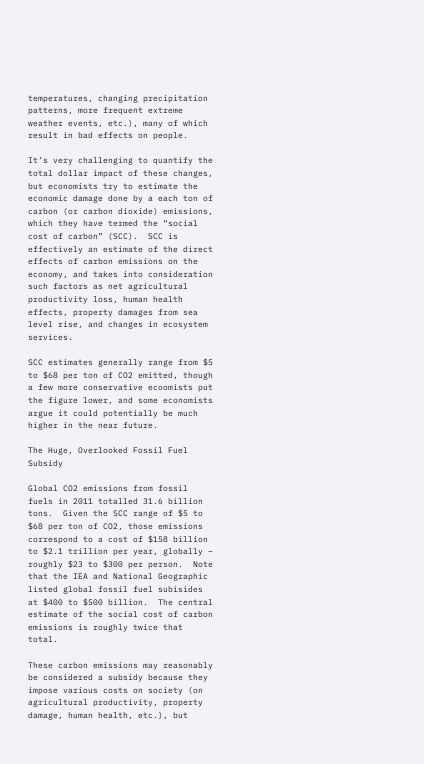temperatures, changing precipitation patterns, more frequent extreme weather events, etc.), many of which result in bad effects on people.

It’s very challenging to quantify the total dollar impact of these changes, but economists try to estimate the economic damage done by a each ton of carbon (or carbon dioxide) emissions, which they have termed the “social cost of carbon” (SCC).  SCC is effectively an estimate of the direct effects of carbon emissions on the economy, and takes into consideration such factors as net agricultural productivity loss, human health effects, property damages from sea level rise, and changes in ecosystem services.

SCC estimates generally range from $5 to $68 per ton of CO2 emitted, though a few more conservative ecoomists put the figure lower, and some economists argue it could potentially be much higher in the near future.

The Huge, Overlooked Fossil Fuel Subsidy

Global CO2 emissions from fossil fuels in 2011 totalled 31.6 billion tons.  Given the SCC range of $5 to $68 per ton of CO2, those emissions correspond to a cost of $158 billion to $2.1 trillion per year, globally – roughly $23 to $300 per person.  Note that the IEA and National Geographic listed global fossil fuel subisides at $400 to $500 billion.  The central estimate of the social cost of carbon emissions is roughly twice that total.

These carbon emissions may reasonably be considered a subsidy because they impose various costs on society (on agricultural productivity, property damage, human health, etc.), but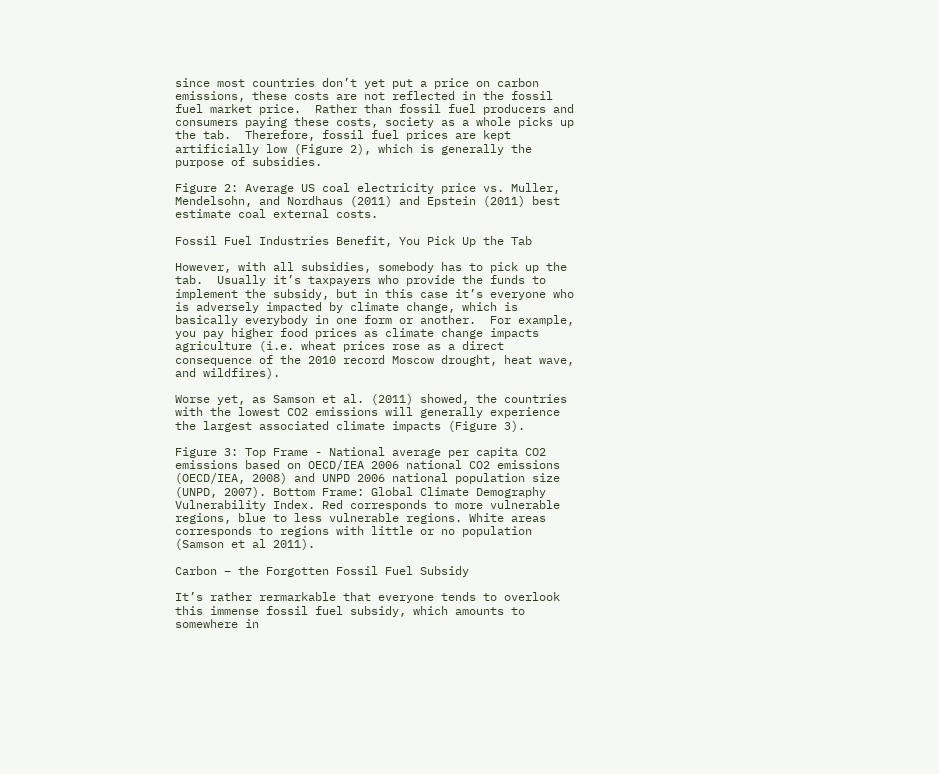since most countries don’t yet put a price on carbon emissions, these costs are not reflected in the fossil fuel market price.  Rather than fossil fuel producers and consumers paying these costs, society as a whole picks up the tab.  Therefore, fossil fuel prices are kept artificially low (Figure 2), which is generally the purpose of subsidies.

Figure 2: Average US coal electricity price vs. Muller, Mendelsohn, and Nordhaus (2011) and Epstein (2011) best estimate coal external costs.

Fossil Fuel Industries Benefit, You Pick Up the Tab

However, with all subsidies, somebody has to pick up the tab.  Usually it’s taxpayers who provide the funds to implement the subsidy, but in this case it’s everyone who is adversely impacted by climate change, which is basically everybody in one form or another.  For example, you pay higher food prices as climate change impacts agriculture (i.e. wheat prices rose as a direct consequence of the 2010 record Moscow drought, heat wave, and wildfires).

Worse yet, as Samson et al. (2011) showed, the countries with the lowest CO2 emissions will generally experience the largest associated climate impacts (Figure 3).

Figure 3: Top Frame - National average per capita CO2 emissions based on OECD/IEA 2006 national CO2 emissions (OECD/IEA, 2008) and UNPD 2006 national population size (UNPD, 2007). Bottom Frame: Global Climate Demography Vulnerability Index. Red corresponds to more vulnerable regions, blue to less vulnerable regions. White areas corresponds to regions with little or no population (Samson et al 2011).

Carbon – the Forgotten Fossil Fuel Subsidy

It’s rather rermarkable that everyone tends to overlook this immense fossil fuel subsidy, which amounts to somewhere in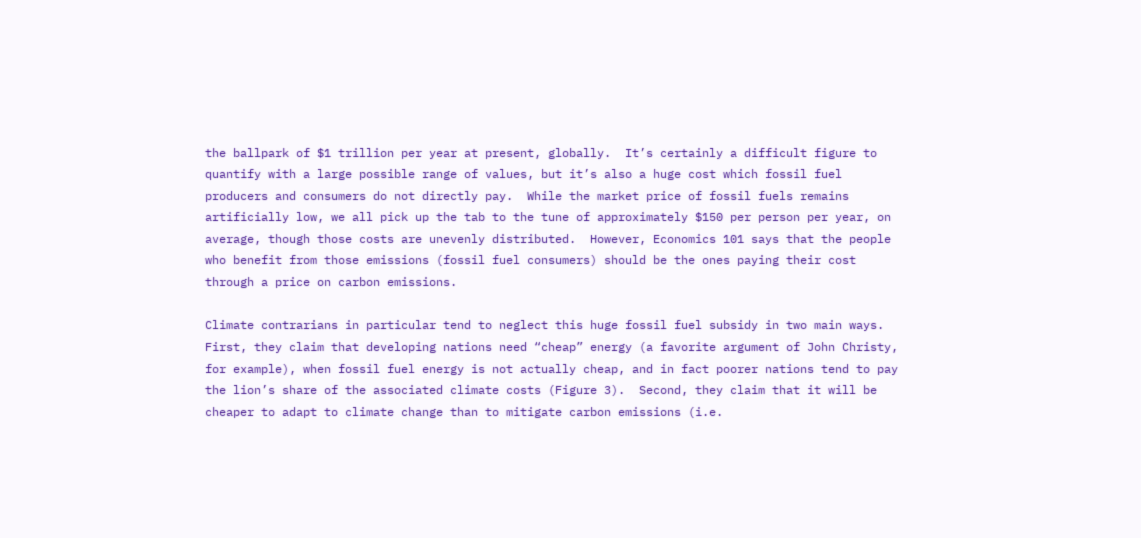the ballpark of $1 trillion per year at present, globally.  It’s certainly a difficult figure to quantify with a large possible range of values, but it’s also a huge cost which fossil fuel producers and consumers do not directly pay.  While the market price of fossil fuels remains artificially low, we all pick up the tab to the tune of approximately $150 per person per year, on average, though those costs are unevenly distributed.  However, Economics 101 says that the people who benefit from those emissions (fossil fuel consumers) should be the ones paying their cost through a price on carbon emissions.

Climate contrarians in particular tend to neglect this huge fossil fuel subsidy in two main ways.  First, they claim that developing nations need “cheap” energy (a favorite argument of John Christy, for example), when fossil fuel energy is not actually cheap, and in fact poorer nations tend to pay the lion’s share of the associated climate costs (Figure 3).  Second, they claim that it will be cheaper to adapt to climate change than to mitigate carbon emissions (i.e.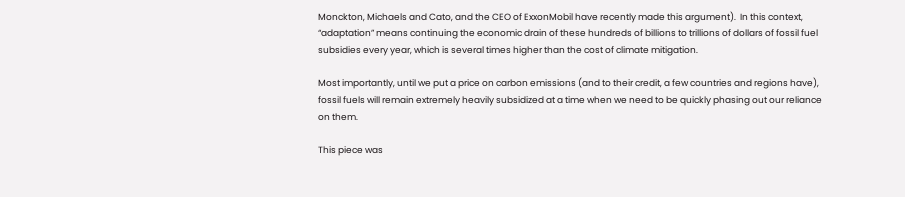Monckton, Michaels and Cato, and the CEO of ExxonMobil have recently made this argument).  In this context, “adaptation” means continuing the economic drain of these hundreds of billions to trillions of dollars of fossil fuel subsidies every year, which is several times higher than the cost of climate mitigation.

Most importantly, until we put a price on carbon emissions (and to their credit, a few countries and regions have), fossil fuels will remain extremely heavily subsidized at a time when we need to be quickly phasing out our reliance on them.

This piece was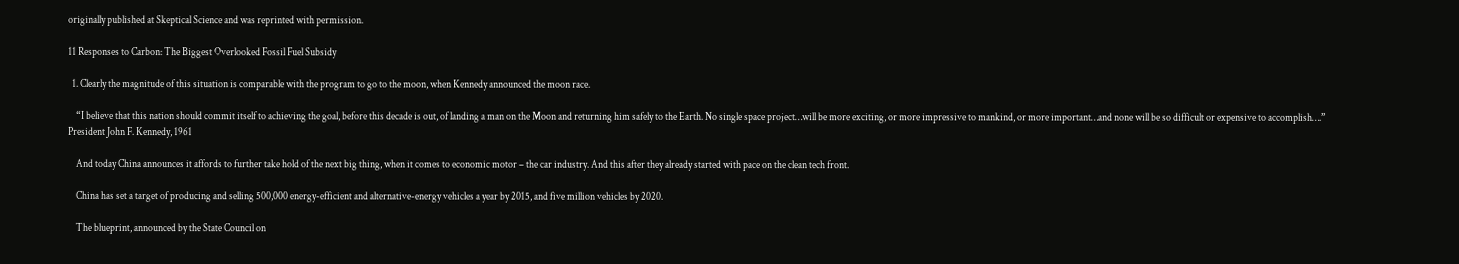originally published at Skeptical Science and was reprinted with permission.

11 Responses to Carbon: The Biggest Overlooked Fossil Fuel Subsidy

  1. Clearly the magnitude of this situation is comparable with the program to go to the moon, when Kennedy announced the moon race.

    “I believe that this nation should commit itself to achieving the goal, before this decade is out, of landing a man on the Moon and returning him safely to the Earth. No single space project…will be more exciting, or more impressive to mankind, or more important…and none will be so difficult or expensive to accomplish….” President John F. Kennedy, 1961

    And today China announces it affords to further take hold of the next big thing, when it comes to economic motor – the car industry. And this after they already started with pace on the clean tech front.

    China has set a target of producing and selling 500,000 energy-efficient and alternative-energy vehicles a year by 2015, and five million vehicles by 2020.

    The blueprint, announced by the State Council on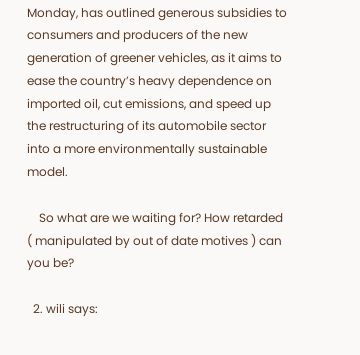Monday, has outlined generous subsidies to consumers and producers of the new generation of greener vehicles, as it aims to ease the country’s heavy dependence on imported oil, cut emissions, and speed up the restructuring of its automobile sector into a more environmentally sustainable model.

    So what are we waiting for? How retarded ( manipulated by out of date motives ) can you be?

  2. wili says: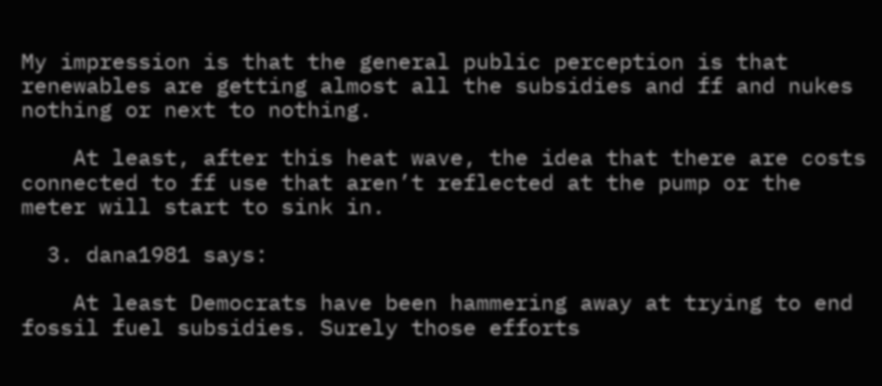My impression is that the general public perception is that renewables are getting almost all the subsidies and ff and nukes nothing or next to nothing.

    At least, after this heat wave, the idea that there are costs connected to ff use that aren’t reflected at the pump or the meter will start to sink in.

  3. dana1981 says:

    At least Democrats have been hammering away at trying to end fossil fuel subsidies. Surely those efforts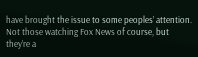have brought the issue to some peoples’ attention. Not those watching Fox News of course, but they’re a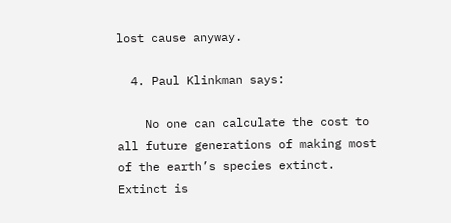lost cause anyway.

  4. Paul Klinkman says:

    No one can calculate the cost to all future generations of making most of the earth’s species extinct. Extinct is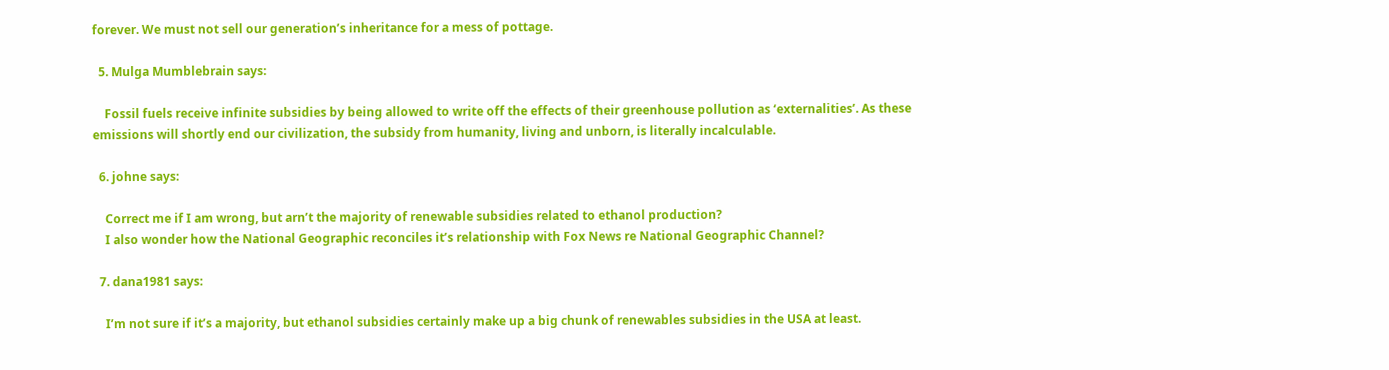forever. We must not sell our generation’s inheritance for a mess of pottage.

  5. Mulga Mumblebrain says:

    Fossil fuels receive infinite subsidies by being allowed to write off the effects of their greenhouse pollution as ‘externalities’. As these emissions will shortly end our civilization, the subsidy from humanity, living and unborn, is literally incalculable.

  6. johne says:

    Correct me if I am wrong, but arn’t the majority of renewable subsidies related to ethanol production?
    I also wonder how the National Geographic reconciles it’s relationship with Fox News re National Geographic Channel?

  7. dana1981 says:

    I’m not sure if it’s a majority, but ethanol subsidies certainly make up a big chunk of renewables subsidies in the USA at least.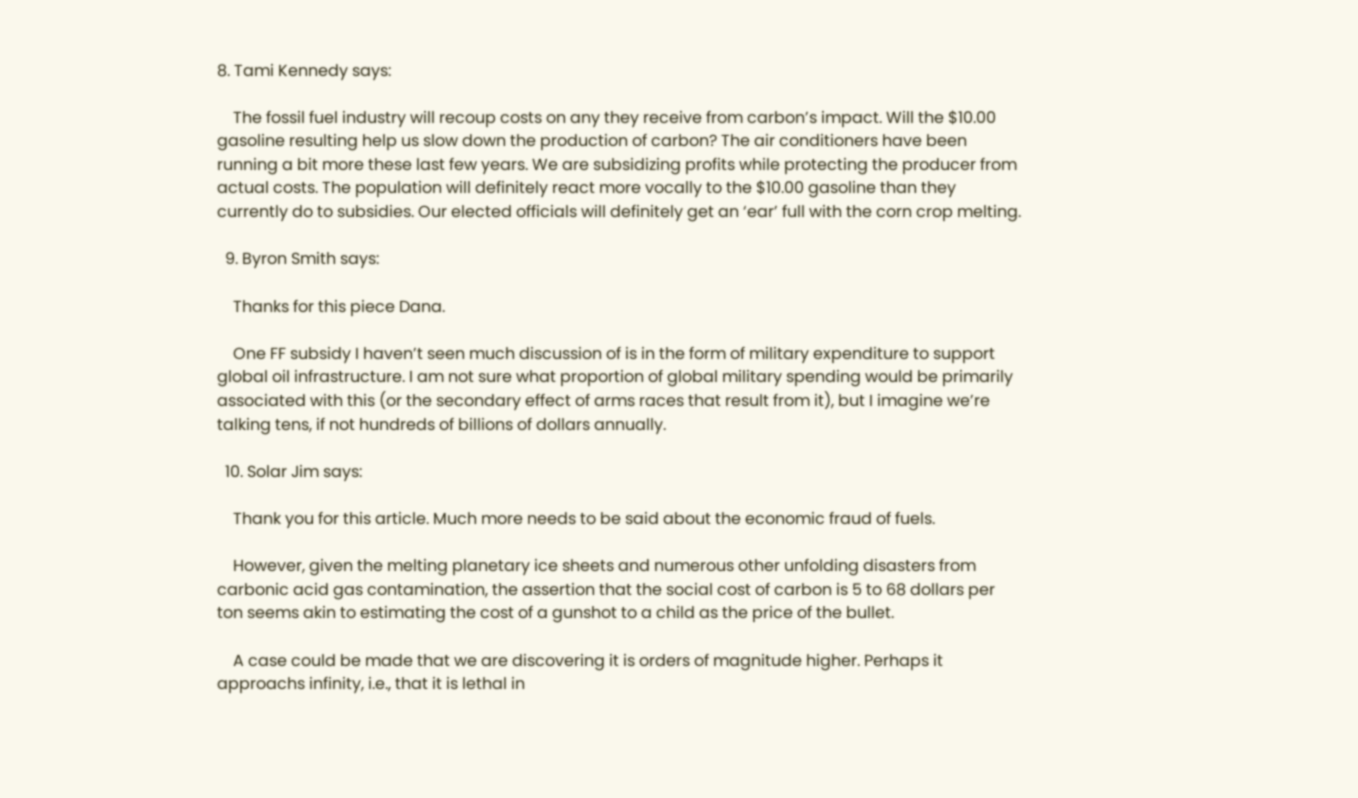8. Tami Kennedy says:

    The fossil fuel industry will recoup costs on any they receive from carbon’s impact. Will the $10.00 gasoline resulting help us slow down the production of carbon? The air conditioners have been running a bit more these last few years. We are subsidizing profits while protecting the producer from actual costs. The population will definitely react more vocally to the $10.00 gasoline than they currently do to subsidies. Our elected officials will definitely get an ‘ear’ full with the corn crop melting.

  9. Byron Smith says:

    Thanks for this piece Dana.

    One FF subsidy I haven’t seen much discussion of is in the form of military expenditure to support global oil infrastructure. I am not sure what proportion of global military spending would be primarily associated with this (or the secondary effect of arms races that result from it), but I imagine we’re talking tens, if not hundreds of billions of dollars annually.

  10. Solar Jim says:

    Thank you for this article. Much more needs to be said about the economic fraud of fuels.

    However, given the melting planetary ice sheets and numerous other unfolding disasters from carbonic acid gas contamination, the assertion that the social cost of carbon is 5 to 68 dollars per ton seems akin to estimating the cost of a gunshot to a child as the price of the bullet.

    A case could be made that we are discovering it is orders of magnitude higher. Perhaps it approachs infinity, i.e., that it is lethal in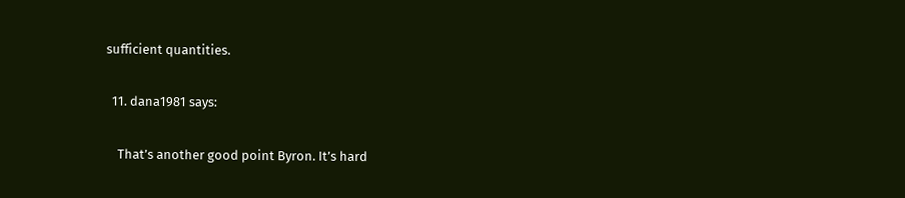sufficient quantities.

  11. dana1981 says:

    That’s another good point Byron. It’s hard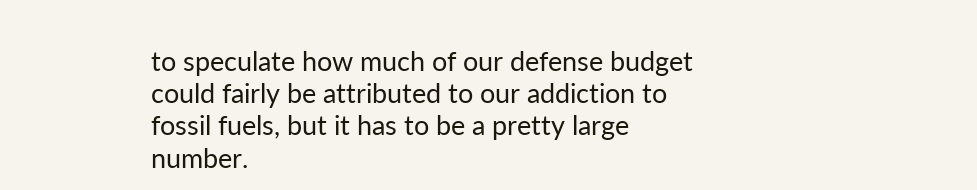to speculate how much of our defense budget could fairly be attributed to our addiction to fossil fuels, but it has to be a pretty large number.